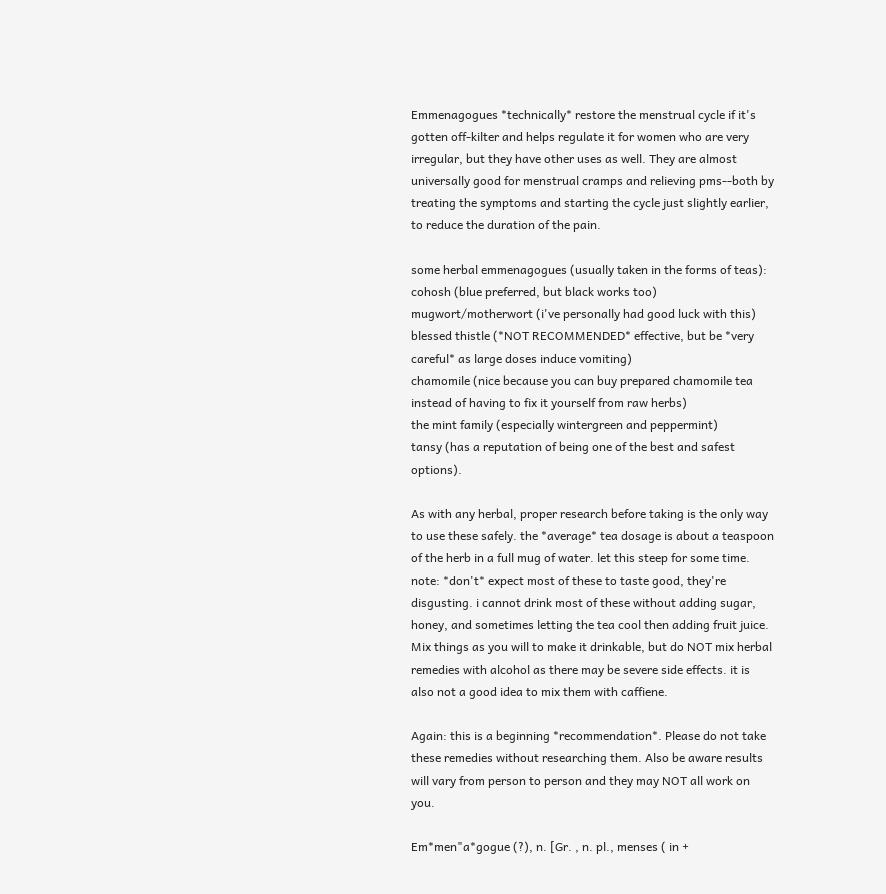Emmenagogues *technically* restore the menstrual cycle if it's gotten off-kilter and helps regulate it for women who are very irregular, but they have other uses as well. They are almost universally good for menstrual cramps and relieving pms--both by treating the symptoms and starting the cycle just slightly earlier, to reduce the duration of the pain.

some herbal emmenagogues (usually taken in the forms of teas):
cohosh (blue preferred, but black works too)
mugwort/motherwort (i've personally had good luck with this)
blessed thistle (*NOT RECOMMENDED* effective, but be *very careful* as large doses induce vomiting)
chamomile (nice because you can buy prepared chamomile tea instead of having to fix it yourself from raw herbs)
the mint family (especially wintergreen and peppermint)
tansy (has a reputation of being one of the best and safest options).

As with any herbal, proper research before taking is the only way to use these safely. the *average* tea dosage is about a teaspoon of the herb in a full mug of water. let this steep for some time. note: *don't* expect most of these to taste good, they're disgusting. i cannot drink most of these without adding sugar, honey, and sometimes letting the tea cool then adding fruit juice. Mix things as you will to make it drinkable, but do NOT mix herbal remedies with alcohol as there may be severe side effects. it is also not a good idea to mix them with caffiene.

Again: this is a beginning *recommendation*. Please do not take these remedies without researching them. Also be aware results will vary from person to person and they may NOT all work on you.

Em*men"a*gogue (?), n. [Gr. , n. pl., menses ( in +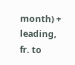month) + leading, fr. to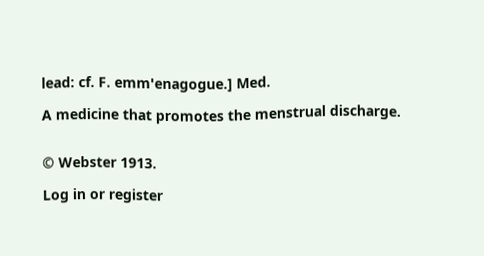lead: cf. F. emm'enagogue.] Med.

A medicine that promotes the menstrual discharge.


© Webster 1913.

Log in or register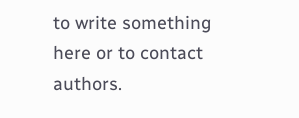to write something here or to contact authors.